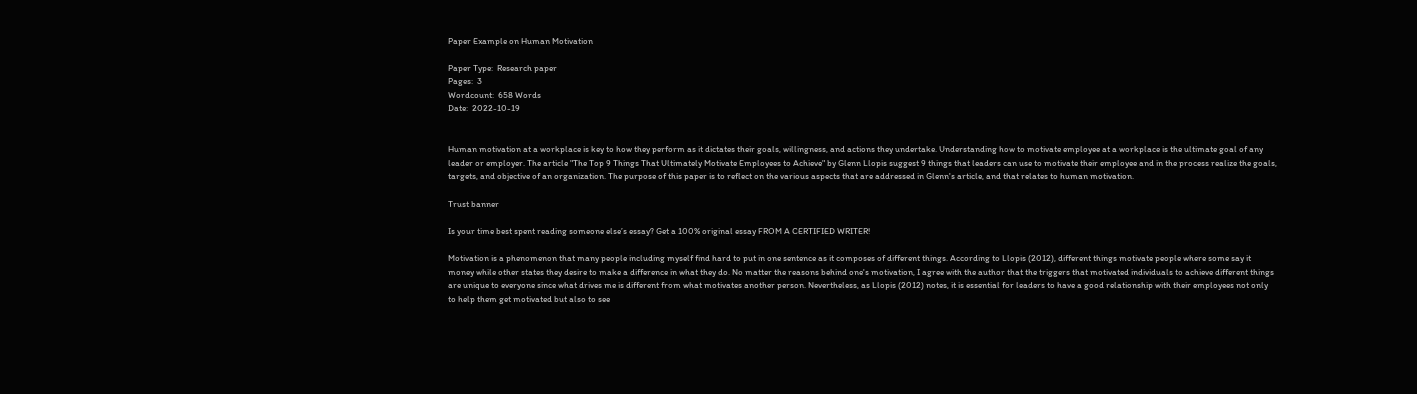Paper Example on Human Motivation

Paper Type:  Research paper
Pages:  3
Wordcount:  658 Words
Date:  2022-10-19


Human motivation at a workplace is key to how they perform as it dictates their goals, willingness, and actions they undertake. Understanding how to motivate employee at a workplace is the ultimate goal of any leader or employer. The article "The Top 9 Things That Ultimately Motivate Employees to Achieve" by Glenn Llopis suggest 9 things that leaders can use to motivate their employee and in the process realize the goals, targets, and objective of an organization. The purpose of this paper is to reflect on the various aspects that are addressed in Glenn's article, and that relates to human motivation.

Trust banner

Is your time best spent reading someone else’s essay? Get a 100% original essay FROM A CERTIFIED WRITER!

Motivation is a phenomenon that many people including myself find hard to put in one sentence as it composes of different things. According to Llopis (2012), different things motivate people where some say it money while other states they desire to make a difference in what they do. No matter the reasons behind one's motivation, I agree with the author that the triggers that motivated individuals to achieve different things are unique to everyone since what drives me is different from what motivates another person. Nevertheless, as Llopis (2012) notes, it is essential for leaders to have a good relationship with their employees not only to help them get motivated but also to see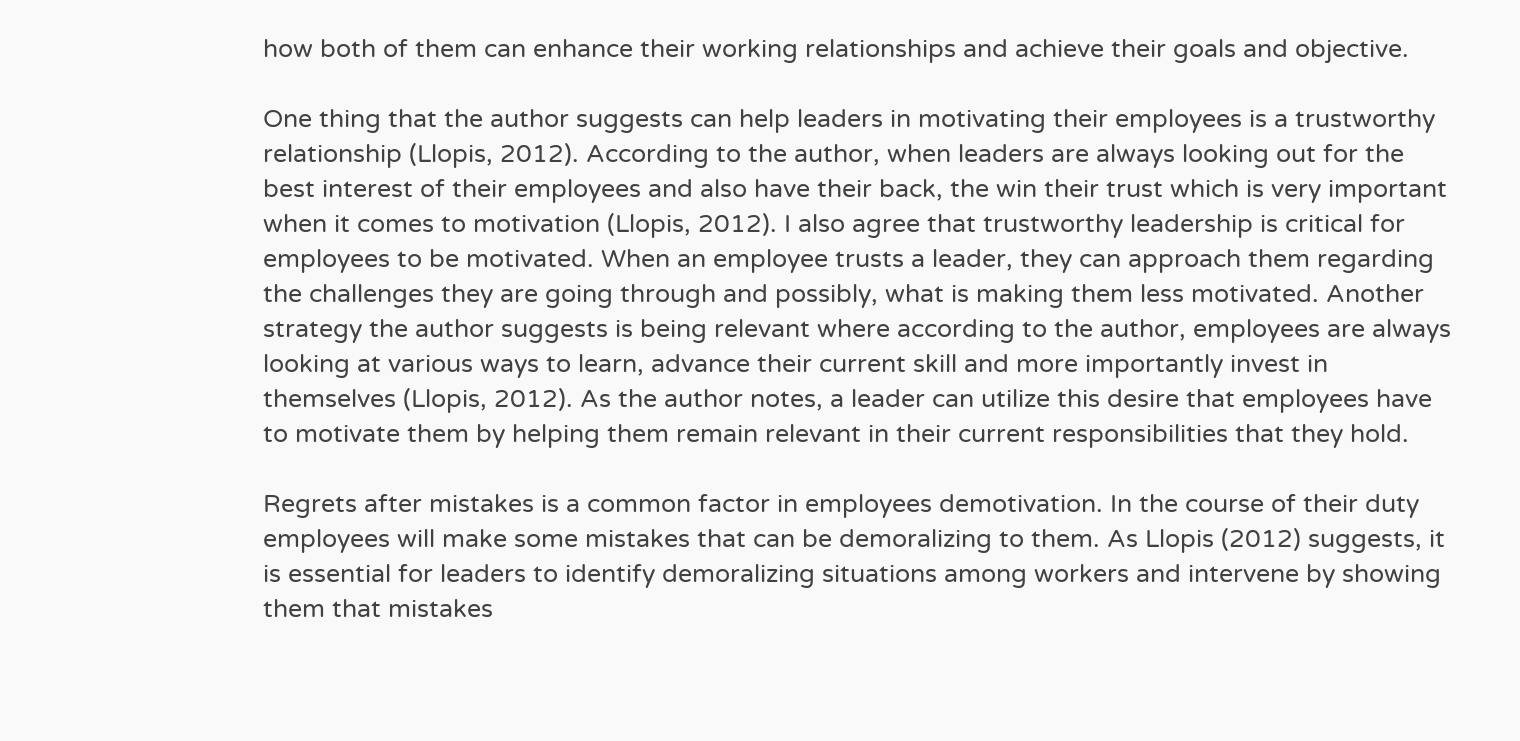how both of them can enhance their working relationships and achieve their goals and objective.

One thing that the author suggests can help leaders in motivating their employees is a trustworthy relationship (Llopis, 2012). According to the author, when leaders are always looking out for the best interest of their employees and also have their back, the win their trust which is very important when it comes to motivation (Llopis, 2012). I also agree that trustworthy leadership is critical for employees to be motivated. When an employee trusts a leader, they can approach them regarding the challenges they are going through and possibly, what is making them less motivated. Another strategy the author suggests is being relevant where according to the author, employees are always looking at various ways to learn, advance their current skill and more importantly invest in themselves (Llopis, 2012). As the author notes, a leader can utilize this desire that employees have to motivate them by helping them remain relevant in their current responsibilities that they hold.

Regrets after mistakes is a common factor in employees demotivation. In the course of their duty employees will make some mistakes that can be demoralizing to them. As Llopis (2012) suggests, it is essential for leaders to identify demoralizing situations among workers and intervene by showing them that mistakes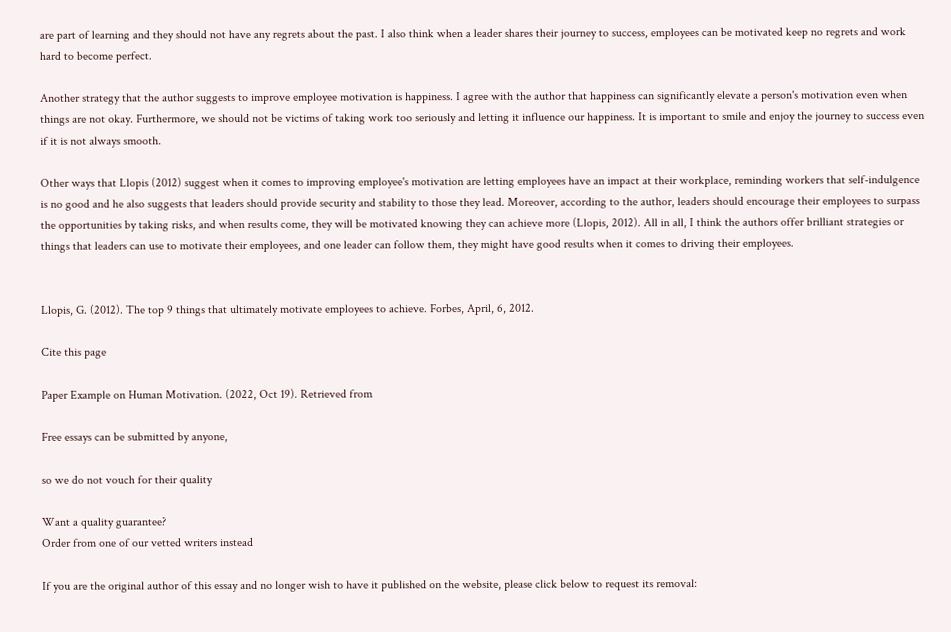are part of learning and they should not have any regrets about the past. I also think when a leader shares their journey to success, employees can be motivated keep no regrets and work hard to become perfect.

Another strategy that the author suggests to improve employee motivation is happiness. I agree with the author that happiness can significantly elevate a person's motivation even when things are not okay. Furthermore, we should not be victims of taking work too seriously and letting it influence our happiness. It is important to smile and enjoy the journey to success even if it is not always smooth.

Other ways that Llopis (2012) suggest when it comes to improving employee's motivation are letting employees have an impact at their workplace, reminding workers that self-indulgence is no good and he also suggests that leaders should provide security and stability to those they lead. Moreover, according to the author, leaders should encourage their employees to surpass the opportunities by taking risks, and when results come, they will be motivated knowing they can achieve more (Llopis, 2012). All in all, I think the authors offer brilliant strategies or things that leaders can use to motivate their employees, and one leader can follow them, they might have good results when it comes to driving their employees.


Llopis, G. (2012). The top 9 things that ultimately motivate employees to achieve. Forbes, April, 6, 2012.

Cite this page

Paper Example on Human Motivation. (2022, Oct 19). Retrieved from

Free essays can be submitted by anyone,

so we do not vouch for their quality

Want a quality guarantee?
Order from one of our vetted writers instead

If you are the original author of this essay and no longer wish to have it published on the website, please click below to request its removal: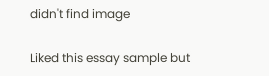didn't find image

Liked this essay sample but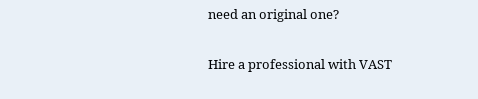need an original one?

Hire a professional with VAST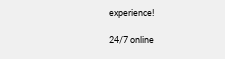experience!

24/7 online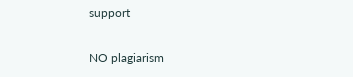support

NO plagiarism